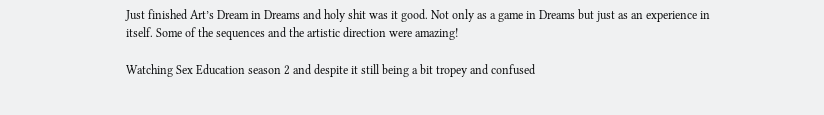Just finished Art’s Dream in Dreams and holy shit was it good. Not only as a game in Dreams but just as an experience in itself. Some of the sequences and the artistic direction were amazing!

Watching Sex Education season 2 and despite it still being a bit tropey and confused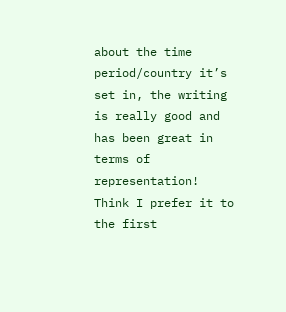about the time period/country it’s set in, the writing is really good and has been great in terms of representation! Think I prefer it to the first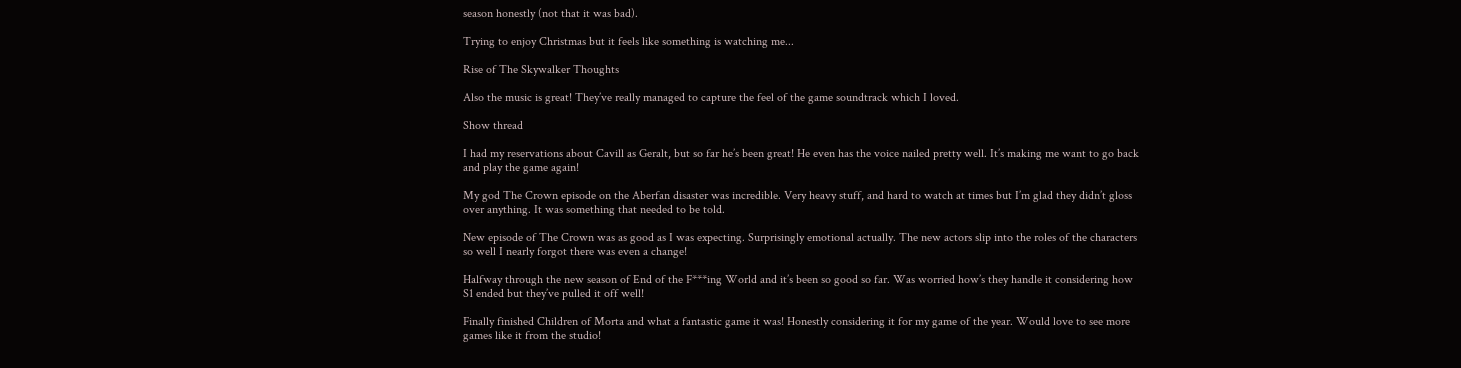season honestly (not that it was bad).

Trying to enjoy Christmas but it feels like something is watching me...

Rise of The Skywalker Thoughts

Also the music is great! They’ve really managed to capture the feel of the game soundtrack which I loved.

Show thread

I had my reservations about Cavill as Geralt, but so far he’s been great! He even has the voice nailed pretty well. It’s making me want to go back and play the game again!

My god The Crown episode on the Aberfan disaster was incredible. Very heavy stuff, and hard to watch at times but I’m glad they didn’t gloss over anything. It was something that needed to be told.

New episode of The Crown was as good as I was expecting. Surprisingly emotional actually. The new actors slip into the roles of the characters so well I nearly forgot there was even a change!

Halfway through the new season of End of the F***ing World and it’s been so good so far. Was worried how’s they handle it considering how S1 ended but they’ve pulled it off well!

Finally finished Children of Morta and what a fantastic game it was! Honestly considering it for my game of the year. Would love to see more games like it from the studio!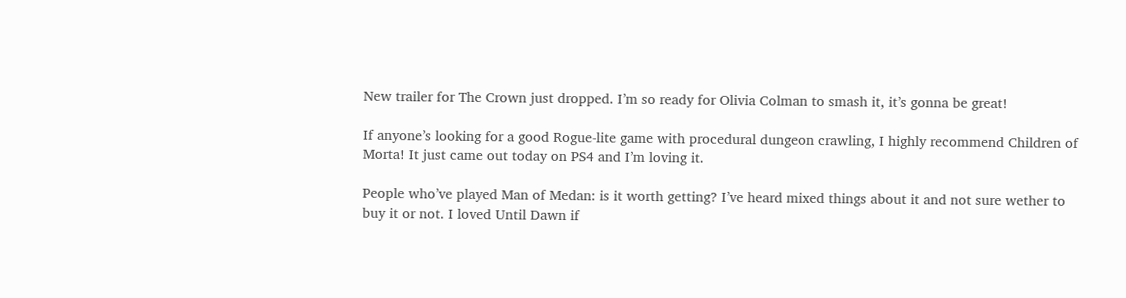New trailer for The Crown just dropped. I’m so ready for Olivia Colman to smash it, it’s gonna be great!

If anyone’s looking for a good Rogue-lite game with procedural dungeon crawling, I highly recommend Children of Morta! It just came out today on PS4 and I’m loving it.

People who’ve played Man of Medan: is it worth getting? I’ve heard mixed things about it and not sure wether to buy it or not. I loved Until Dawn if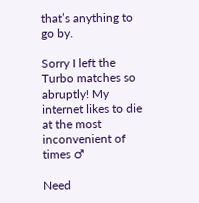that’s anything to go by.

Sorry I left the Turbo matches so abruptly! My internet likes to die at the most inconvenient of times ♂

Need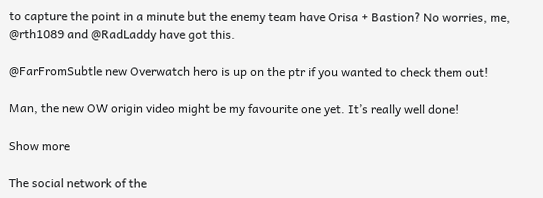to capture the point in a minute but the enemy team have Orisa + Bastion? No worries, me, @rth1089 and @RadLaddy have got this.

@FarFromSubtle new Overwatch hero is up on the ptr if you wanted to check them out!

Man, the new OW origin video might be my favourite one yet. It’s really well done!

Show more

The social network of the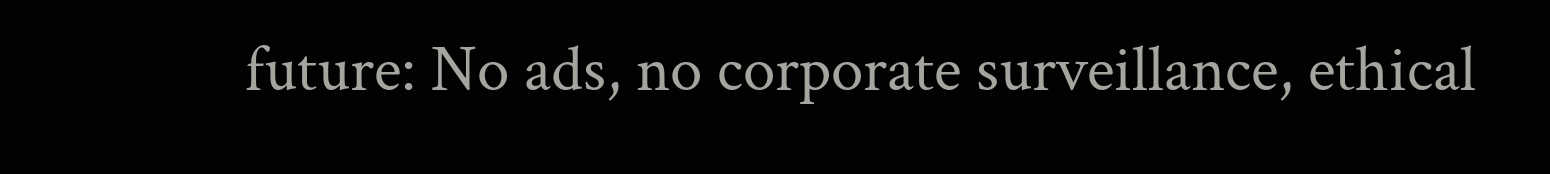future: No ads, no corporate surveillance, ethical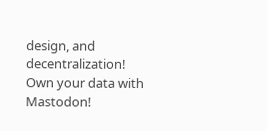design, and decentralization! Own your data with Mastodon!